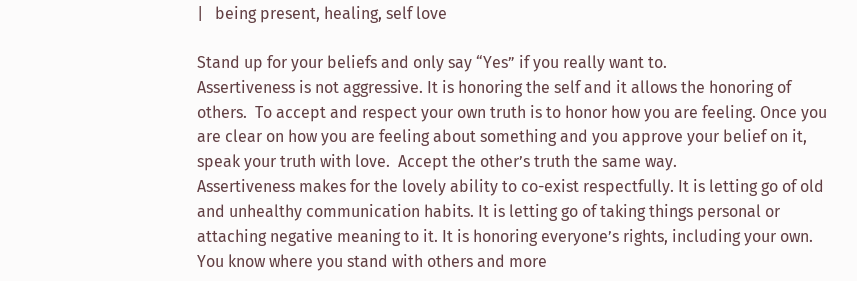|   being present, healing, self love

Stand up for your beliefs and only say “Yes” if you really want to.
Assertiveness is not aggressive. It is honoring the self and it allows the honoring of others.  To accept and respect your own truth is to honor how you are feeling. Once you are clear on how you are feeling about something and you approve your belief on it, speak your truth with love.  Accept the other’s truth the same way.
Assertiveness makes for the lovely ability to co-exist respectfully. It is letting go of old and unhealthy communication habits. It is letting go of taking things personal or attaching negative meaning to it. It is honoring everyone’s rights, including your own. You know where you stand with others and more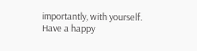importantly, with yourself.
Have a happy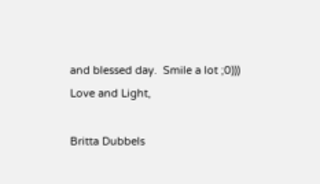and blessed day.  Smile a lot ;0)))
Love and Light,

Britta Dubbels